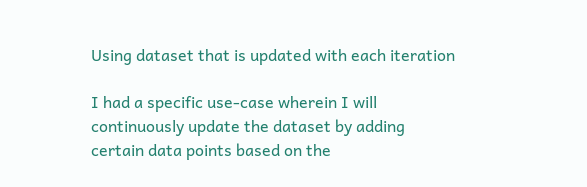Using dataset that is updated with each iteration

I had a specific use-case wherein I will continuously update the dataset by adding certain data points based on the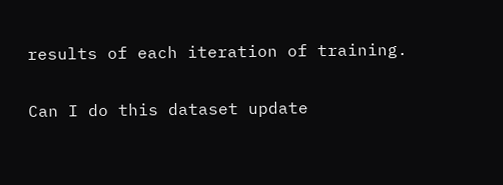results of each iteration of training.

Can I do this dataset update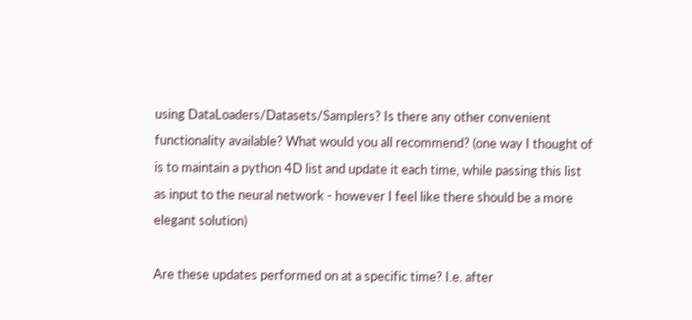using DataLoaders/Datasets/Samplers? Is there any other convenient functionality available? What would you all recommend? (one way I thought of is to maintain a python 4D list and update it each time, while passing this list as input to the neural network - however I feel like there should be a more elegant solution)

Are these updates performed on at a specific time? I.e. after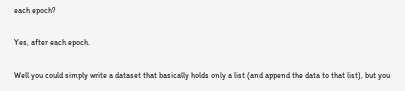each epoch?

Yes, after each epoch.

Well you could simply write a dataset that basically holds only a list (and append the data to that list), but you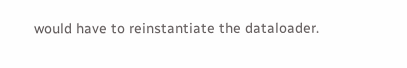would have to reinstantiate the dataloader.